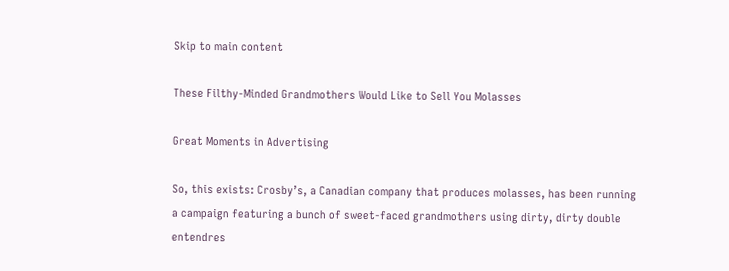Skip to main content

These Filthy-Minded Grandmothers Would Like to Sell You Molasses

Great Moments in Advertising

So, this exists: Crosby’s, a Canadian company that produces molasses, has been running a campaign featuring a bunch of sweet-faced grandmothers using dirty, dirty double entendres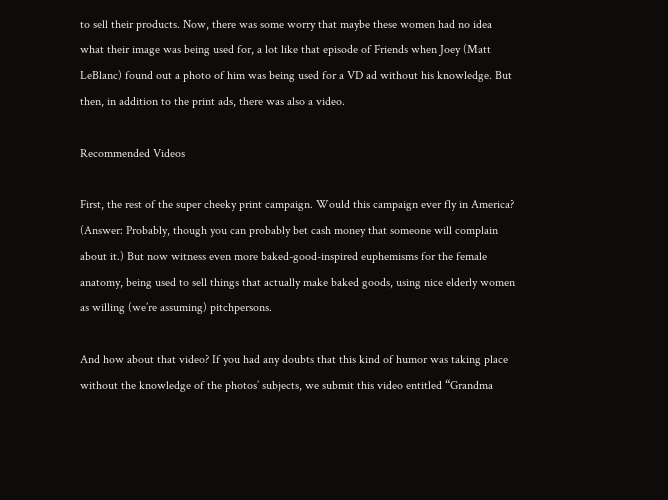to sell their products. Now, there was some worry that maybe these women had no idea what their image was being used for, a lot like that episode of Friends when Joey (Matt LeBlanc) found out a photo of him was being used for a VD ad without his knowledge. But then, in addition to the print ads, there was also a video.

Recommended Videos

First, the rest of the super cheeky print campaign. Would this campaign ever fly in America? (Answer: Probably, though you can probably bet cash money that someone will complain about it.) But now witness even more baked-good-inspired euphemisms for the female anatomy, being used to sell things that actually make baked goods, using nice elderly women as willing (we’re assuming) pitchpersons.

And how about that video? If you had any doubts that this kind of humor was taking place without the knowledge of the photos’ subjects, we submit this video entitled “Grandma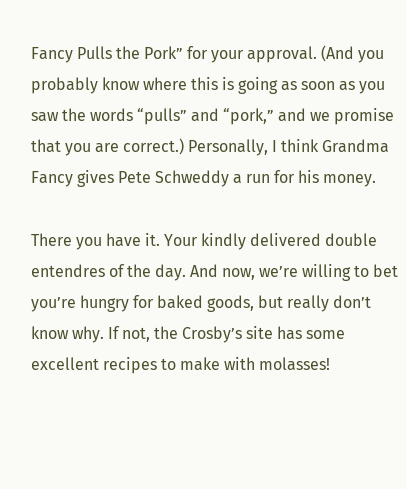Fancy Pulls the Pork” for your approval. (And you probably know where this is going as soon as you saw the words “pulls” and “pork,” and we promise that you are correct.) Personally, I think Grandma Fancy gives Pete Schweddy a run for his money.

There you have it. Your kindly delivered double entendres of the day. And now, we’re willing to bet you’re hungry for baked goods, but really don’t know why. If not, the Crosby’s site has some excellent recipes to make with molasses!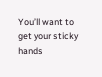You’ll want to get your sticky hands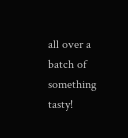all over a batch of something tasty!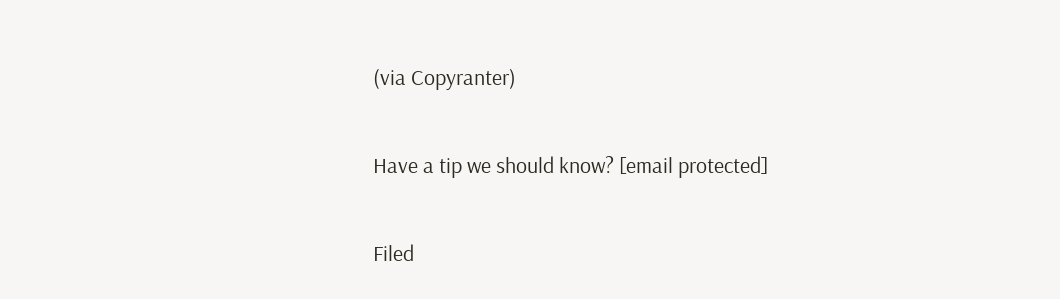(via Copyranter)

Have a tip we should know? [email protected]

Filed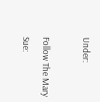Under:

Follow The Mary Sue: